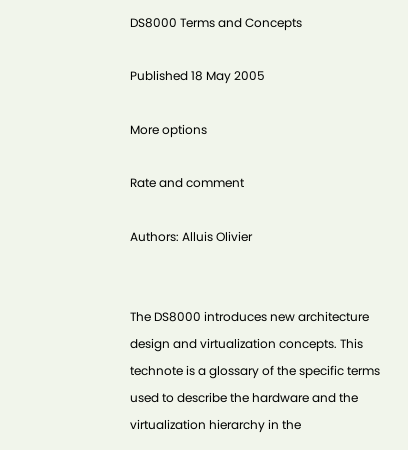DS8000 Terms and Concepts

Published 18 May 2005

More options

Rate and comment

Authors: Alluis Olivier


The DS8000 introduces new architecture design and virtualization concepts. This technote is a glossary of the specific terms used to describe the hardware and the virtualization hierarchy in the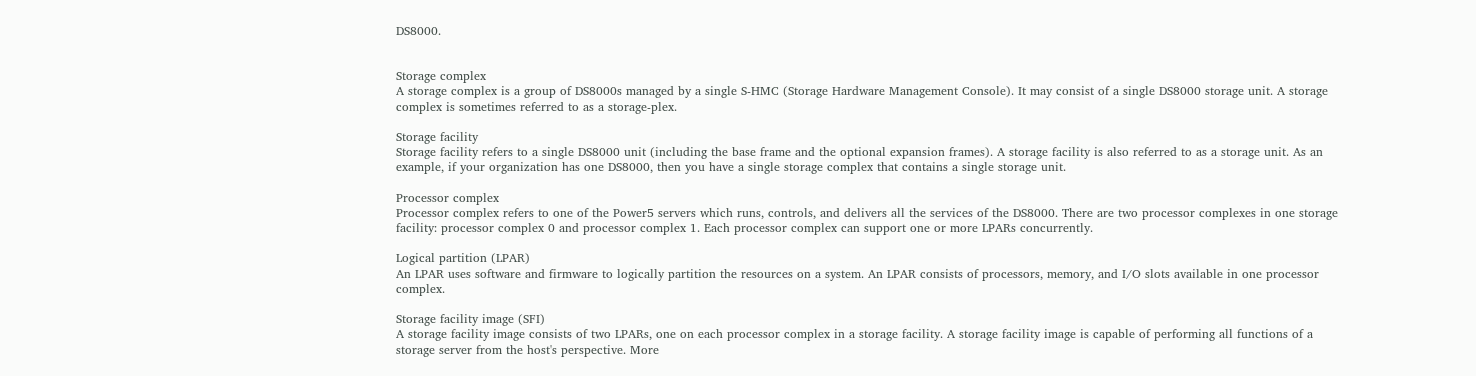DS8000.


Storage complex
A storage complex is a group of DS8000s managed by a single S-HMC (Storage Hardware Management Console). It may consist of a single DS8000 storage unit. A storage complex is sometimes referred to as a storage-plex.

Storage facility
Storage facility refers to a single DS8000 unit (including the base frame and the optional expansion frames). A storage facility is also referred to as a storage unit. As an example, if your organization has one DS8000, then you have a single storage complex that contains a single storage unit.

Processor complex
Processor complex refers to one of the Power5 servers which runs, controls, and delivers all the services of the DS8000. There are two processor complexes in one storage facility: processor complex 0 and processor complex 1. Each processor complex can support one or more LPARs concurrently.

Logical partition (LPAR)
An LPAR uses software and firmware to logically partition the resources on a system. An LPAR consists of processors, memory, and I/O slots available in one processor complex.

Storage facility image (SFI)
A storage facility image consists of two LPARs, one on each processor complex in a storage facility. A storage facility image is capable of performing all functions of a storage server from the host's perspective. More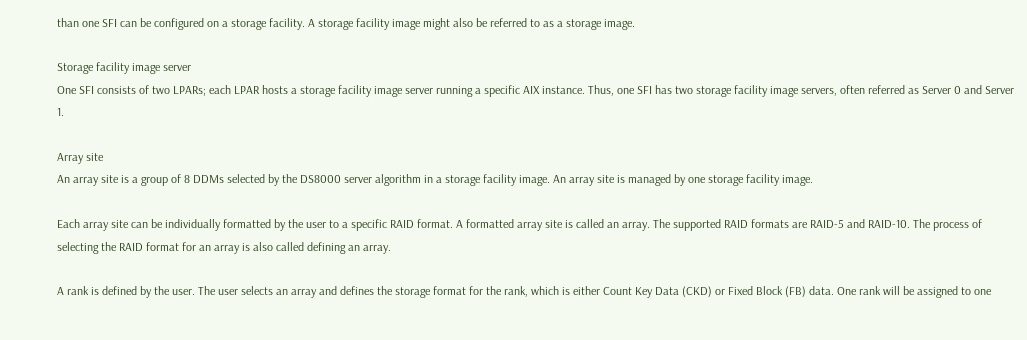than one SFI can be configured on a storage facility. A storage facility image might also be referred to as a storage image.

Storage facility image server
One SFI consists of two LPARs; each LPAR hosts a storage facility image server running a specific AIX instance. Thus, one SFI has two storage facility image servers, often referred as Server 0 and Server 1.

Array site
An array site is a group of 8 DDMs selected by the DS8000 server algorithm in a storage facility image. An array site is managed by one storage facility image.

Each array site can be individually formatted by the user to a specific RAID format. A formatted array site is called an array. The supported RAID formats are RAID-5 and RAID-10. The process of selecting the RAID format for an array is also called defining an array.

A rank is defined by the user. The user selects an array and defines the storage format for the rank, which is either Count Key Data (CKD) or Fixed Block (FB) data. One rank will be assigned to one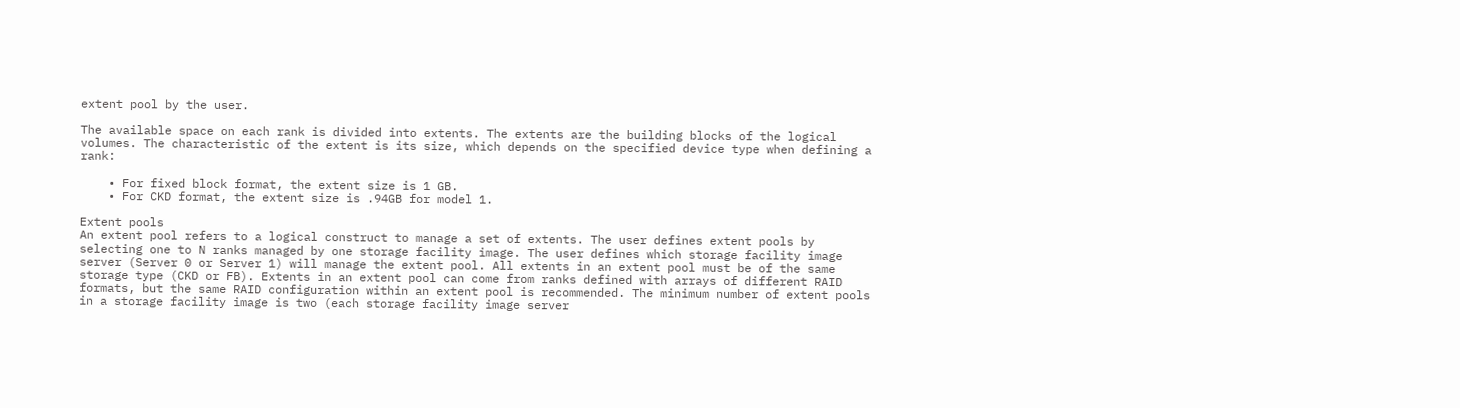extent pool by the user.

The available space on each rank is divided into extents. The extents are the building blocks of the logical volumes. The characteristic of the extent is its size, which depends on the specified device type when defining a rank:

    • For fixed block format, the extent size is 1 GB.
    • For CKD format, the extent size is .94GB for model 1.

Extent pools
An extent pool refers to a logical construct to manage a set of extents. The user defines extent pools by selecting one to N ranks managed by one storage facility image. The user defines which storage facility image server (Server 0 or Server 1) will manage the extent pool. All extents in an extent pool must be of the same storage type (CKD or FB). Extents in an extent pool can come from ranks defined with arrays of different RAID formats, but the same RAID configuration within an extent pool is recommended. The minimum number of extent pools in a storage facility image is two (each storage facility image server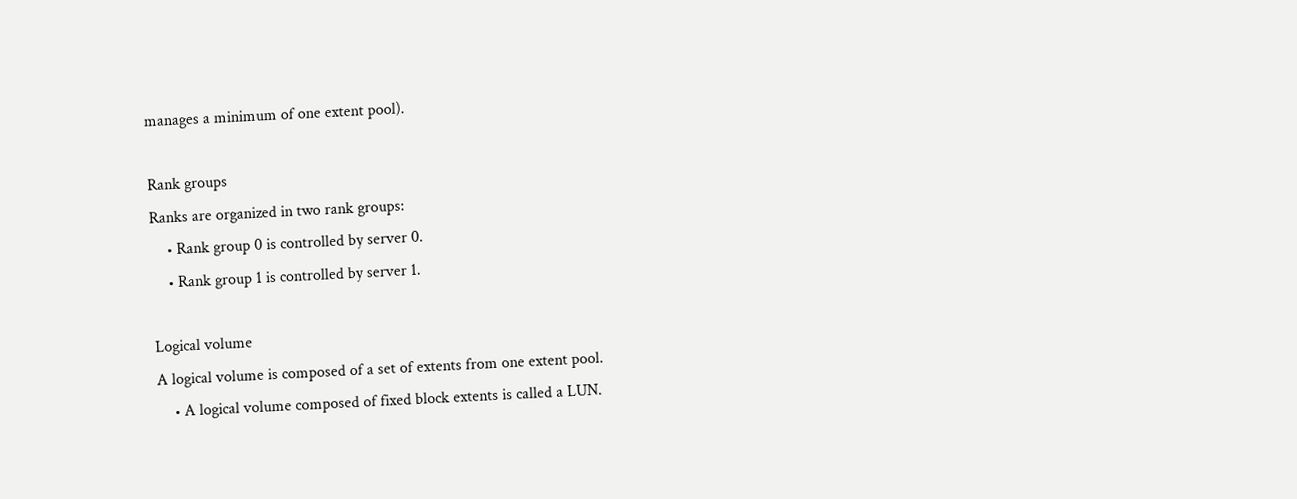manages a minimum of one extent pool).

Rank groups
Ranks are organized in two rank groups:
    • Rank group 0 is controlled by server 0.
    • Rank group 1 is controlled by server 1.

Logical volume
A logical volume is composed of a set of extents from one extent pool.
    • A logical volume composed of fixed block extents is called a LUN.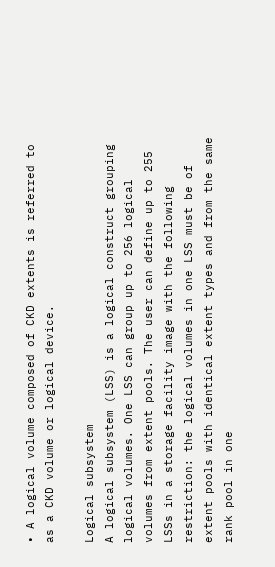• A logical volume composed of CKD extents is referred to as a CKD volume or logical device.

Logical subsystem
A logical subsystem (LSS) is a logical construct grouping logical volumes. One LSS can group up to 256 logical volumes from extent pools. The user can define up to 255 LSSs in a storage facility image with the following restriction: the logical volumes in one LSS must be of extent pools with identical extent types and from the same rank pool in one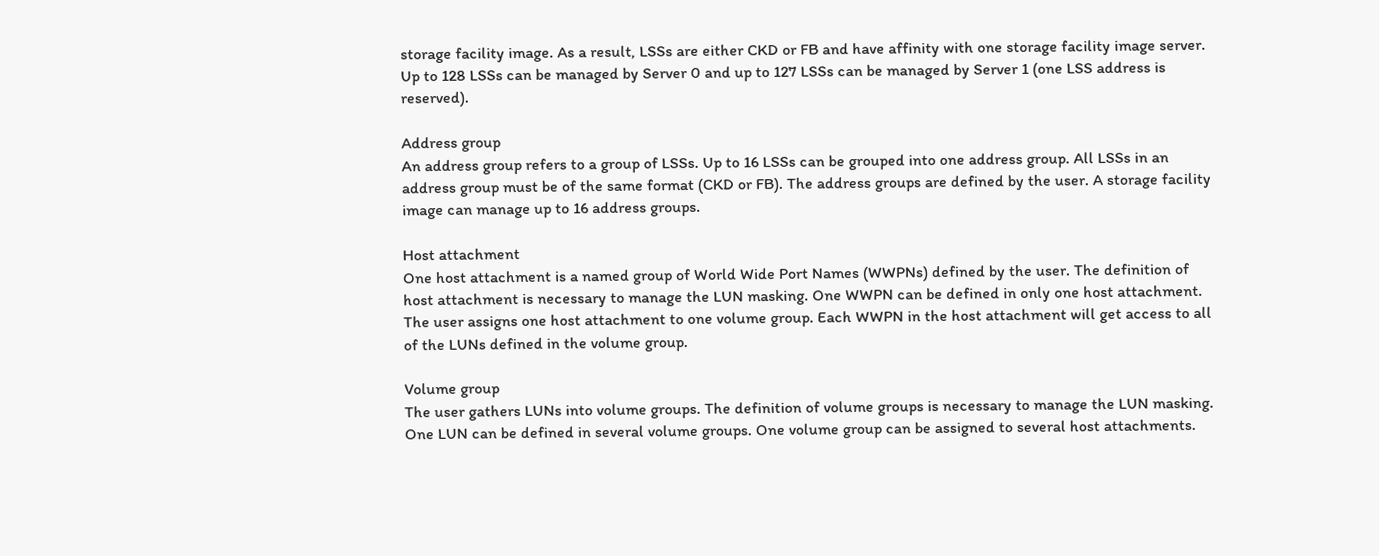storage facility image. As a result, LSSs are either CKD or FB and have affinity with one storage facility image server. Up to 128 LSSs can be managed by Server 0 and up to 127 LSSs can be managed by Server 1 (one LSS address is reserved).

Address group
An address group refers to a group of LSSs. Up to 16 LSSs can be grouped into one address group. All LSSs in an address group must be of the same format (CKD or FB). The address groups are defined by the user. A storage facility image can manage up to 16 address groups.

Host attachment
One host attachment is a named group of World Wide Port Names (WWPNs) defined by the user. The definition of host attachment is necessary to manage the LUN masking. One WWPN can be defined in only one host attachment. The user assigns one host attachment to one volume group. Each WWPN in the host attachment will get access to all of the LUNs defined in the volume group.

Volume group
The user gathers LUNs into volume groups. The definition of volume groups is necessary to manage the LUN masking. One LUN can be defined in several volume groups. One volume group can be assigned to several host attachments.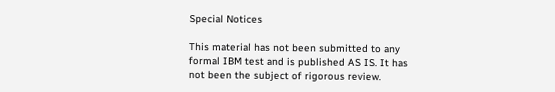Special Notices

This material has not been submitted to any formal IBM test and is published AS IS. It has not been the subject of rigorous review.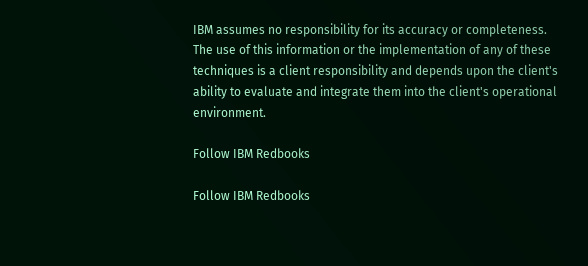IBM assumes no responsibility for its accuracy or completeness. The use of this information or the implementation of any of these techniques is a client responsibility and depends upon the client's ability to evaluate and integrate them into the client's operational environment.

Follow IBM Redbooks

Follow IBM Redbooks